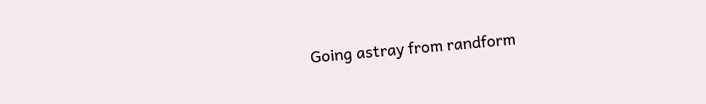Going astray from randform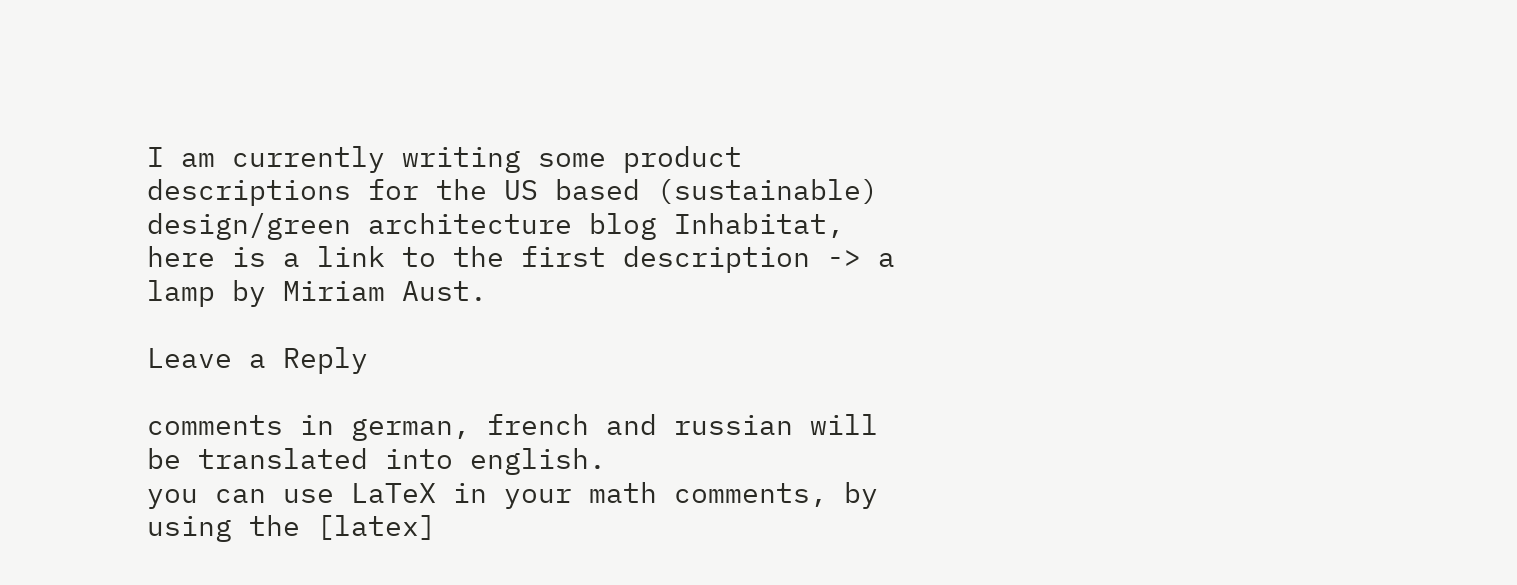I am currently writing some product descriptions for the US based (sustainable) design/green architecture blog Inhabitat, here is a link to the first description -> a lamp by Miriam Aust.

Leave a Reply

comments in german, french and russian will be translated into english.
you can use LaTeX in your math comments, by using the [latex]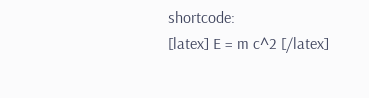shortcode:
[latex] E = m c^2 [/latex]